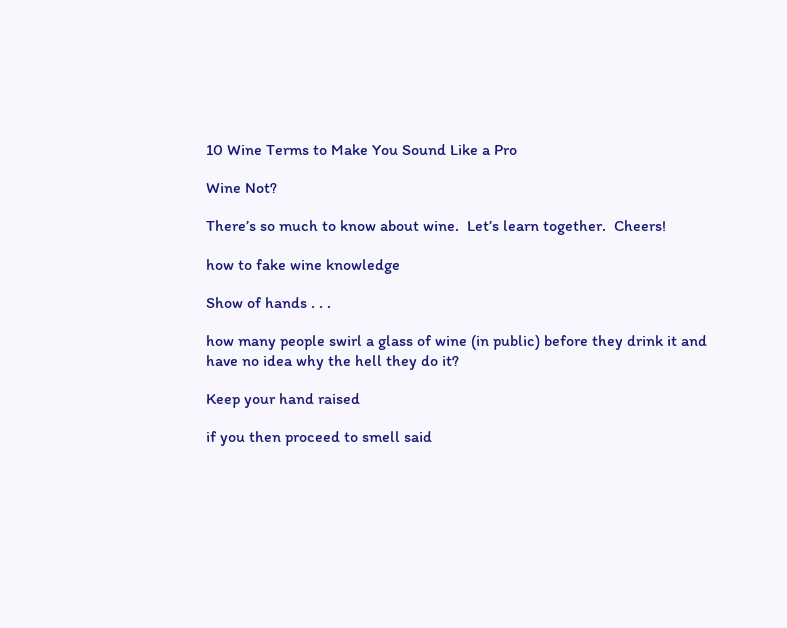10 Wine Terms to Make You Sound Like a Pro

Wine Not?

There’s so much to know about wine.  Let’s learn together.  Cheers!

how to fake wine knowledge

Show of hands . . .

how many people swirl a glass of wine (in public) before they drink it and have no idea why the hell they do it?

Keep your hand raised

if you then proceed to smell said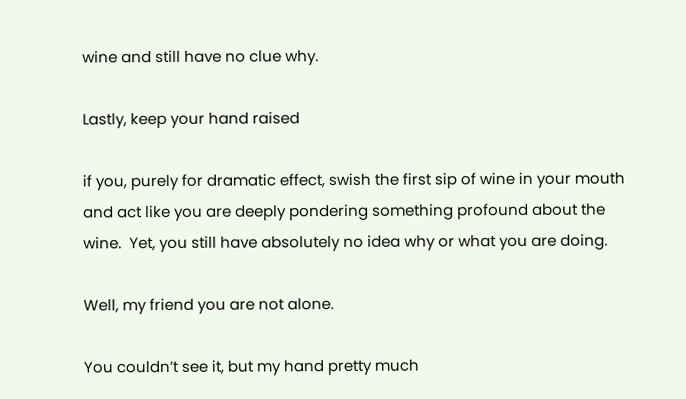wine and still have no clue why.

Lastly, keep your hand raised

if you, purely for dramatic effect, swish the first sip of wine in your mouth and act like you are deeply pondering something profound about the wine.  Yet, you still have absolutely no idea why or what you are doing.

Well, my friend you are not alone.

You couldn’t see it, but my hand pretty much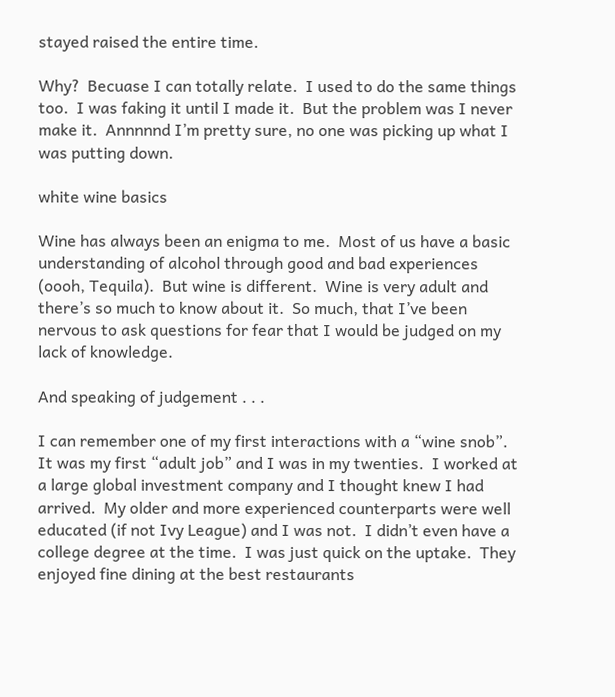stayed raised the entire time.

Why?  Becuase I can totally relate.  I used to do the same things too.  I was faking it until I made it.  But the problem was I never make it.  Annnnnd I’m pretty sure, no one was picking up what I was putting down.

white wine basics

Wine has always been an enigma to me.  Most of us have a basic understanding of alcohol through good and bad experiences (oooh, Tequila).  But wine is different.  Wine is very adult and there’s so much to know about it.  So much, that I’ve been nervous to ask questions for fear that I would be judged on my lack of knowledge.

And speaking of judgement . . .

I can remember one of my first interactions with a “wine snob”.  It was my first “adult job” and I was in my twenties.  I worked at a large global investment company and I thought knew I had arrived.  My older and more experienced counterparts were well educated (if not Ivy League) and I was not.  I didn’t even have a college degree at the time.  I was just quick on the uptake.  They enjoyed fine dining at the best restaurants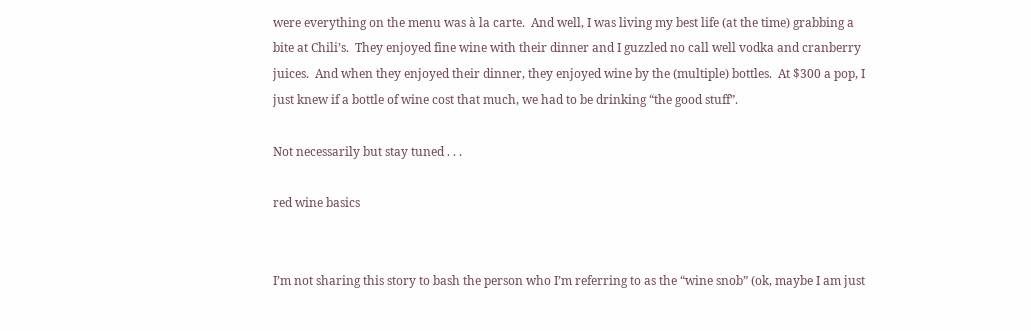were everything on the menu was à la carte.  And well, I was living my best life (at the time) grabbing a bite at Chili’s.  They enjoyed fine wine with their dinner and I guzzled no call well vodka and cranberry juices.  And when they enjoyed their dinner, they enjoyed wine by the (multiple) bottles.  At $300 a pop, I just knew if a bottle of wine cost that much, we had to be drinking “the good stuff”.

Not necessarily but stay tuned . . .

red wine basics


I’m not sharing this story to bash the person who I’m referring to as the “wine snob” (ok, maybe I am just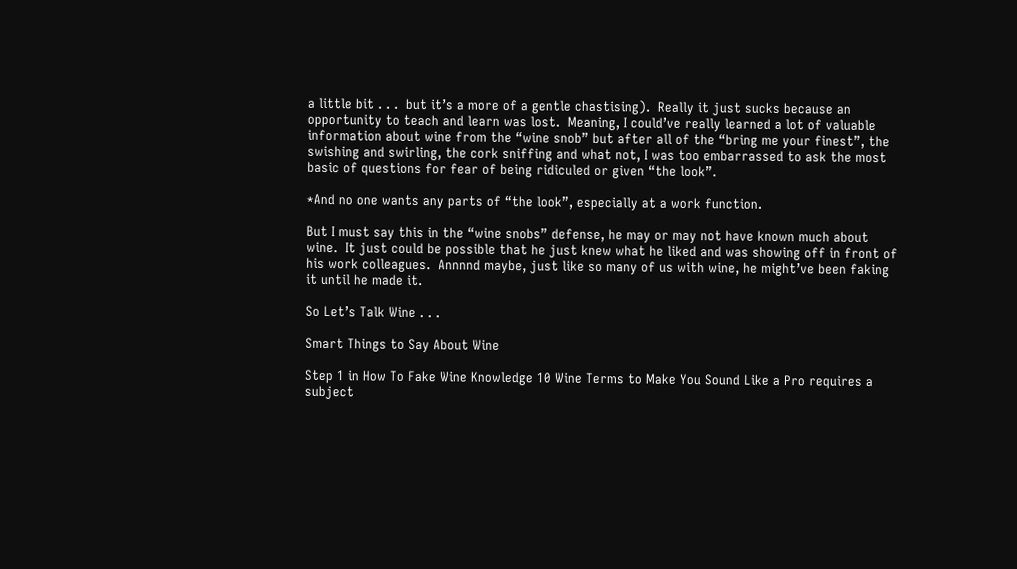a little bit . . .  but it’s a more of a gentle chastising).  Really it just sucks because an opportunity to teach and learn was lost.  Meaning, I could’ve really learned a lot of valuable information about wine from the “wine snob” but after all of the “bring me your finest”, the swishing and swirling, the cork sniffing and what not, I was too embarrassed to ask the most basic of questions for fear of being ridiculed or given “the look”.

*And no one wants any parts of “the look”, especially at a work function.

But I must say this in the “wine snobs” defense, he may or may not have known much about wine.  It just could be possible that he just knew what he liked and was showing off in front of his work colleagues.  Annnnd maybe, just like so many of us with wine, he might’ve been faking it until he made it.

So Let’s Talk Wine . . .

Smart Things to Say About Wine

Step 1 in How To Fake Wine Knowledge 10 Wine Terms to Make You Sound Like a Pro requires a subject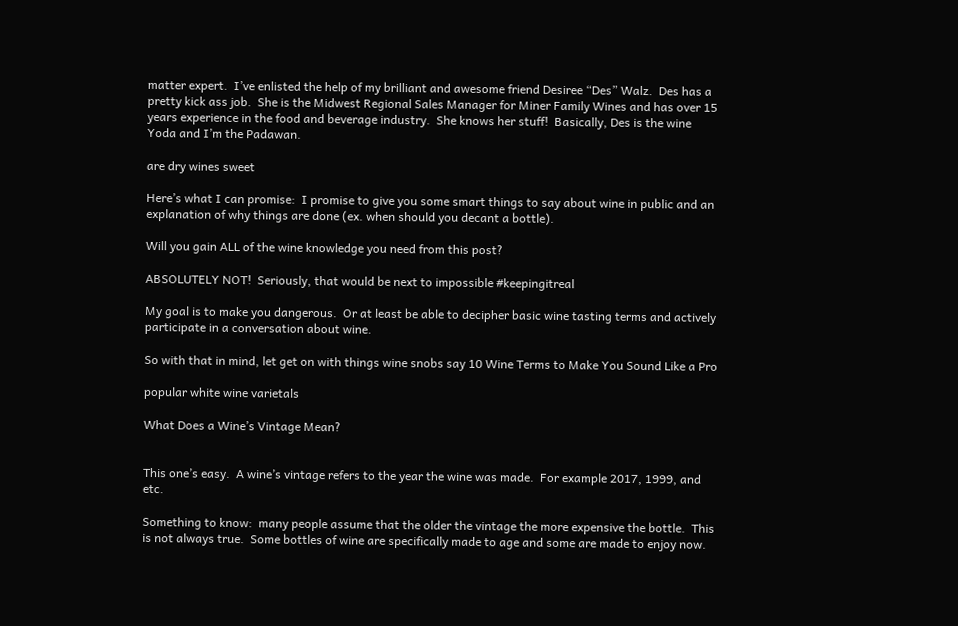matter expert.  I’ve enlisted the help of my brilliant and awesome friend Desiree “Des” Walz.  Des has a pretty kick ass job.  She is the Midwest Regional Sales Manager for Miner Family Wines and has over 15 years experience in the food and beverage industry.  She knows her stuff!  Basically, Des is the wine Yoda and I’m the Padawan.

are dry wines sweet

Here’s what I can promise:  I promise to give you some smart things to say about wine in public and an explanation of why things are done (ex. when should you decant a bottle).

Will you gain ALL of the wine knowledge you need from this post?

ABSOLUTELY NOT!  Seriously, that would be next to impossible #keepingitreal

My goal is to make you dangerous.  Or at least be able to decipher basic wine tasting terms and actively participate in a conversation about wine.

So with that in mind, let get on with things wine snobs say 10 Wine Terms to Make You Sound Like a Pro

popular white wine varietals

What Does a Wine’s Vintage Mean?


This one’s easy.  A wine’s vintage refers to the year the wine was made.  For example 2017, 1999, and etc.

Something to know:  many people assume that the older the vintage the more expensive the bottle.  This is not always true.  Some bottles of wine are specifically made to age and some are made to enjoy now.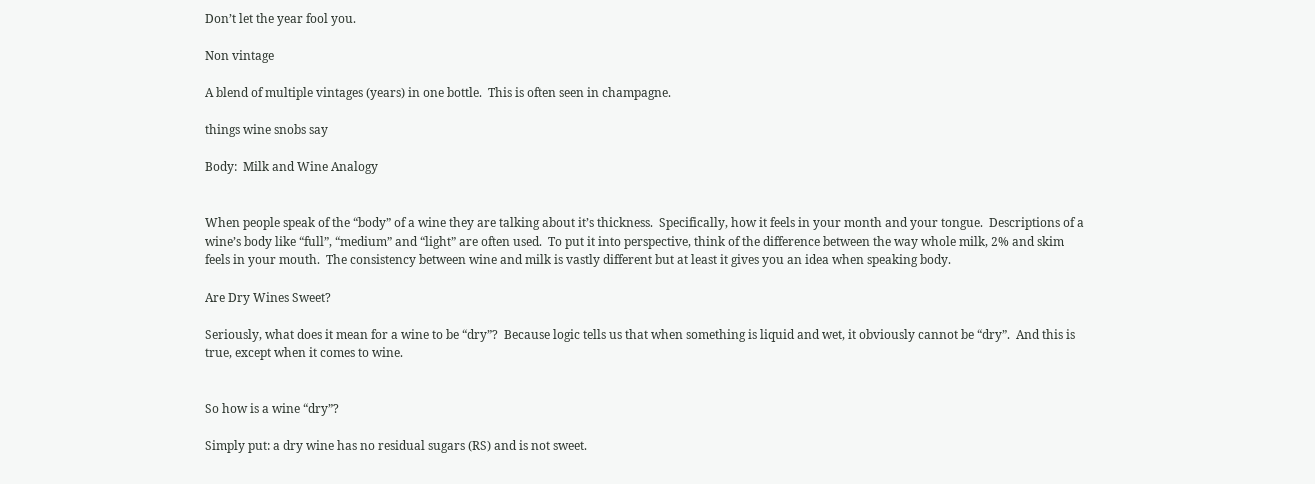Don’t let the year fool you.

Non vintage

A blend of multiple vintages (years) in one bottle.  This is often seen in champagne.

things wine snobs say

Body:  Milk and Wine Analogy


When people speak of the “body” of a wine they are talking about it’s thickness.  Specifically, how it feels in your month and your tongue.  Descriptions of a wine’s body like “full”, “medium” and “light” are often used.  To put it into perspective, think of the difference between the way whole milk, 2% and skim feels in your mouth.  The consistency between wine and milk is vastly different but at least it gives you an idea when speaking body.

Are Dry Wines Sweet?

Seriously, what does it mean for a wine to be “dry”?  Because logic tells us that when something is liquid and wet, it obviously cannot be “dry”.  And this is true, except when it comes to wine.


So how is a wine “dry”?

Simply put: a dry wine has no residual sugars (RS) and is not sweet.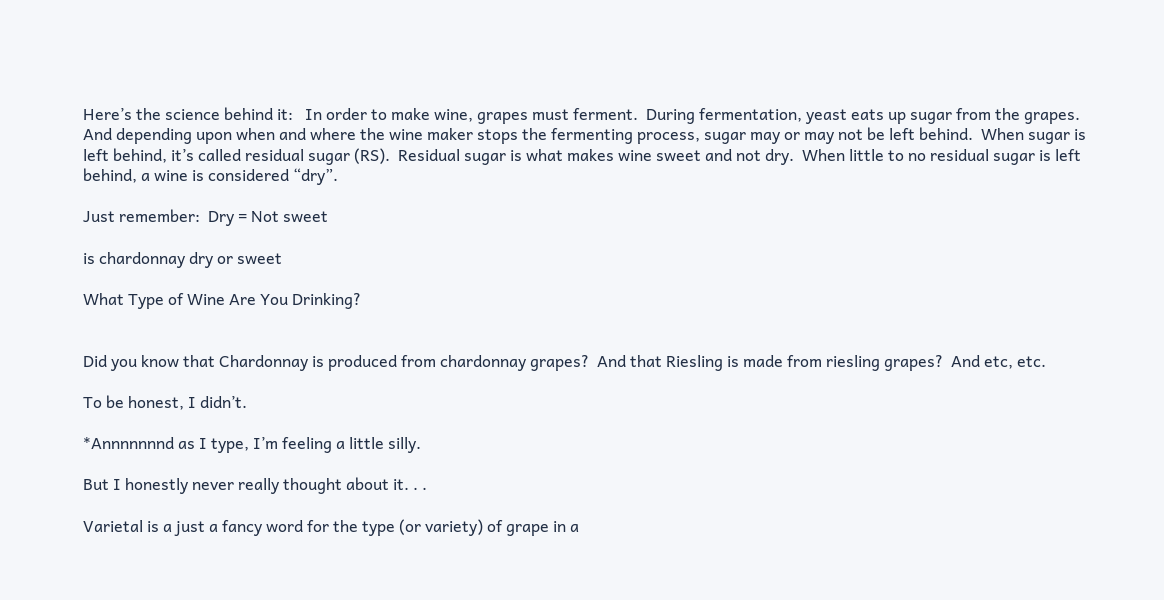Here’s the science behind it:   In order to make wine, grapes must ferment.  During fermentation, yeast eats up sugar from the grapes.  And depending upon when and where the wine maker stops the fermenting process, sugar may or may not be left behind.  When sugar is left behind, it’s called residual sugar (RS).  Residual sugar is what makes wine sweet and not dry.  When little to no residual sugar is left behind, a wine is considered “dry”.

Just remember:  Dry = Not sweet

is chardonnay dry or sweet

What Type of Wine Are You Drinking?


Did you know that Chardonnay is produced from chardonnay grapes?  And that Riesling is made from riesling grapes?  And etc, etc.

To be honest, I didn’t.

*Annnnnnnd as I type, I’m feeling a little silly.

But I honestly never really thought about it. . .

Varietal is a just a fancy word for the type (or variety) of grape in a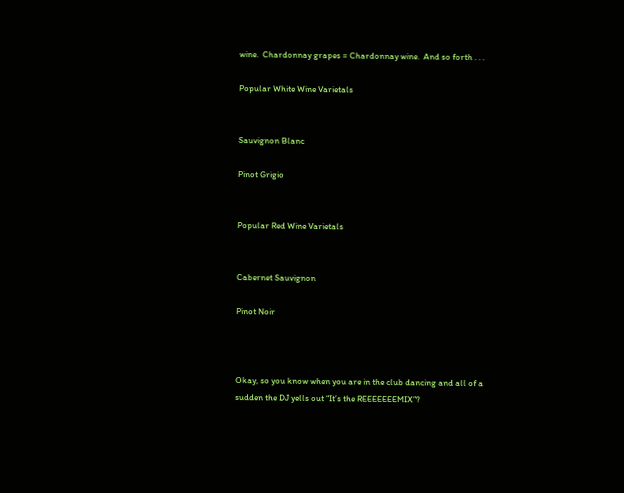wine.  Chardonnay grapes = Chardonnay wine.  And so forth . . .

Popular White Wine Varietals


Sauvignon Blanc

Pinot Grigio


Popular Red Wine Varietals


Cabernet Sauvignon

Pinot Noir



Okay, so you know when you are in the club dancing and all of a sudden the DJ yells out “It’s the REEEEEEEMIX”?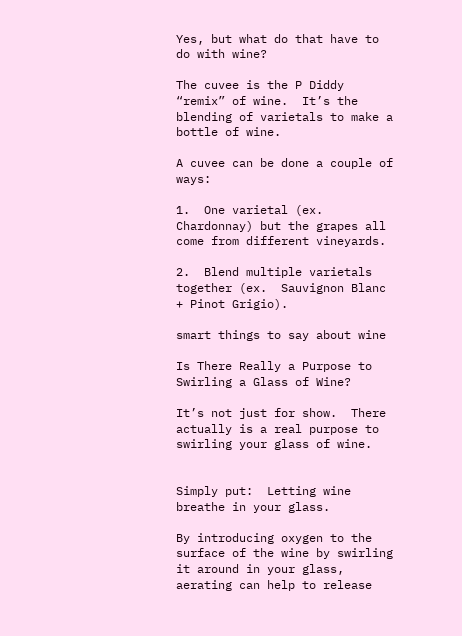Yes, but what do that have to do with wine?

The cuvee is the P Diddy “remix” of wine.  It’s the blending of varietals to make a bottle of wine.

A cuvee can be done a couple of ways:

1.  One varietal (ex. Chardonnay) but the grapes all come from different vineyards.

2.  Blend multiple varietals together (ex.  Sauvignon Blanc + Pinot Grigio).

smart things to say about wine

Is There Really a Purpose to Swirling a Glass of Wine?

It’s not just for show.  There actually is a real purpose to swirling your glass of wine.


Simply put:  Letting wine breathe in your glass.

By introducing oxygen to the surface of the wine by swirling it around in your glass, aerating can help to release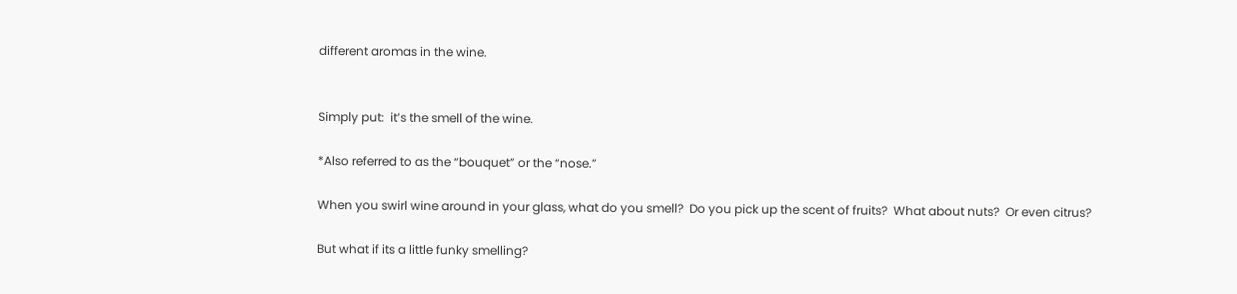different aromas in the wine.


Simply put:  it’s the smell of the wine.

*Also referred to as the “bouquet” or the “nose.”

When you swirl wine around in your glass, what do you smell?  Do you pick up the scent of fruits?  What about nuts?  Or even citrus?

But what if its a little funky smelling?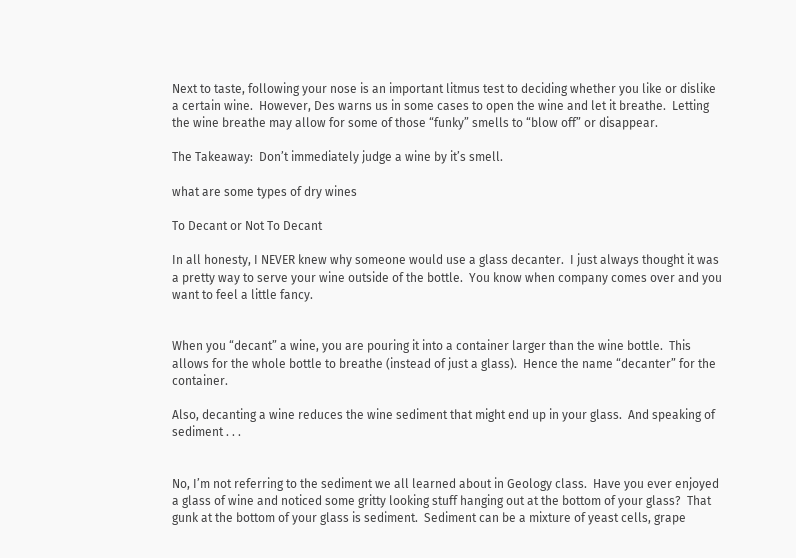Next to taste, following your nose is an important litmus test to deciding whether you like or dislike a certain wine.  However, Des warns us in some cases to open the wine and let it breathe.  Letting the wine breathe may allow for some of those “funky” smells to “blow off” or disappear.

The Takeaway:  Don’t immediately judge a wine by it’s smell.

what are some types of dry wines

To Decant or Not To Decant

In all honesty, I NEVER knew why someone would use a glass decanter.  I just always thought it was a pretty way to serve your wine outside of the bottle.  You know when company comes over and you want to feel a little fancy.


When you “decant” a wine, you are pouring it into a container larger than the wine bottle.  This allows for the whole bottle to breathe (instead of just a glass).  Hence the name “decanter” for the container.

Also, decanting a wine reduces the wine sediment that might end up in your glass.  And speaking of sediment . . .


No, I’m not referring to the sediment we all learned about in Geology class.  Have you ever enjoyed a glass of wine and noticed some gritty looking stuff hanging out at the bottom of your glass?  That gunk at the bottom of your glass is sediment.  Sediment can be a mixture of yeast cells, grape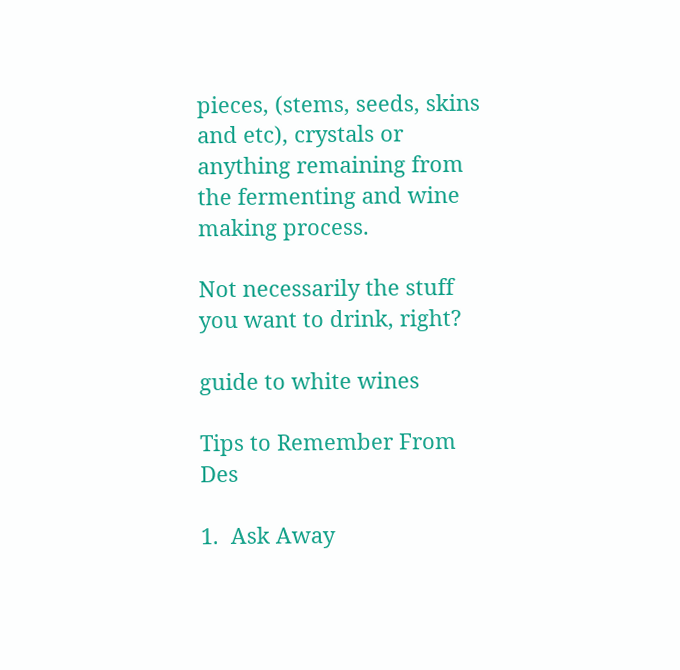pieces, (stems, seeds, skins and etc), crystals or anything remaining from the fermenting and wine making process.

Not necessarily the stuff you want to drink, right?

guide to white wines

Tips to Remember From Des

1.  Ask Away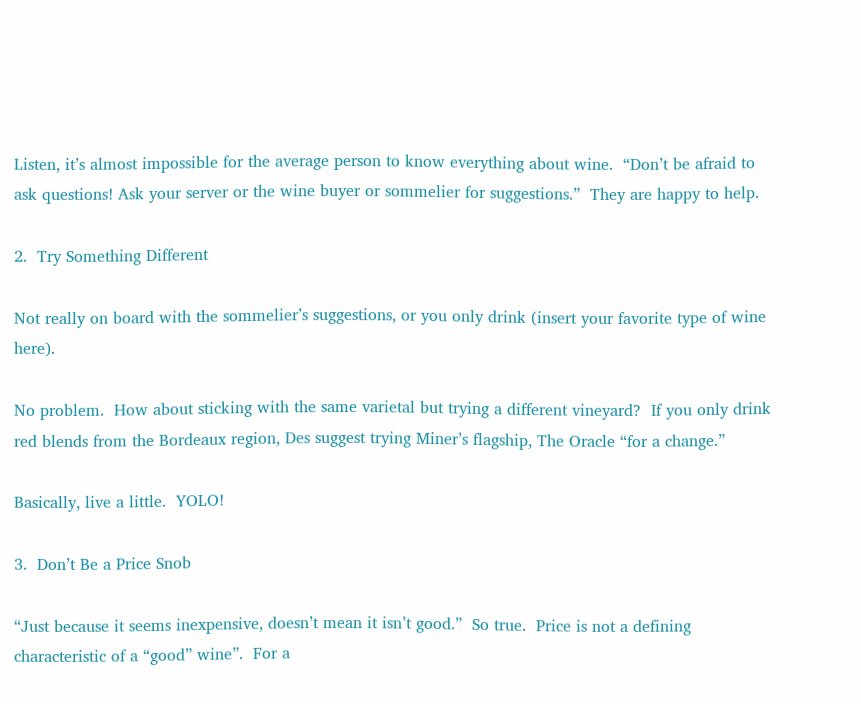Listen, it’s almost impossible for the average person to know everything about wine.  “Don’t be afraid to ask questions! Ask your server or the wine buyer or sommelier for suggestions.”  They are happy to help.

2.  Try Something Different

Not really on board with the sommelier’s suggestions, or you only drink (insert your favorite type of wine here).

No problem.  How about sticking with the same varietal but trying a different vineyard?  If you only drink red blends from the Bordeaux region, Des suggest trying Miner’s flagship, The Oracle “for a change.”

Basically, live a little.  YOLO!

3.  Don’t Be a Price Snob

“Just because it seems inexpensive, doesn’t mean it isn’t good.”  So true.  Price is not a defining characteristic of a “good” wine”.  For a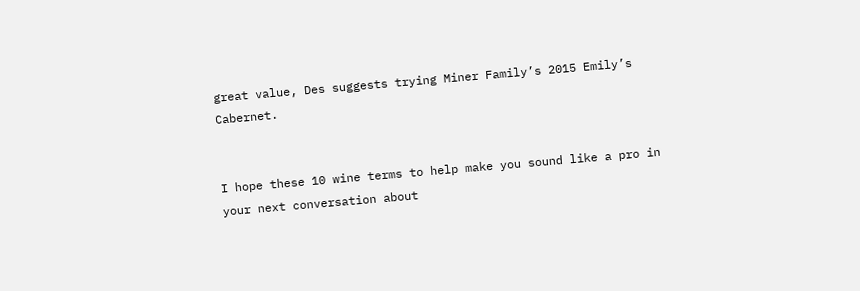great value, Des suggests trying Miner Family’s 2015 Emily’s Cabernet.


I hope these 10 wine terms to help make you sound like a pro in your next conversation about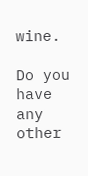wine.

Do you have any other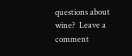questions about wine?  Leave a comment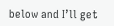below and I’ll get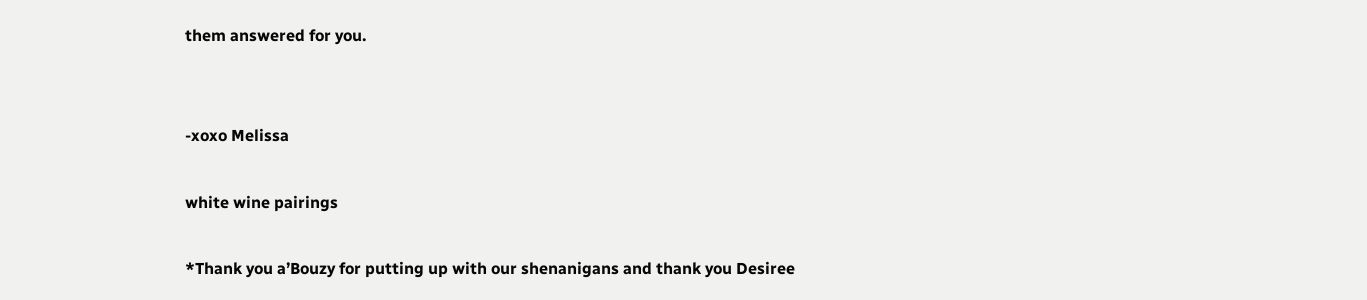them answered for you.


-xoxo Melissa

white wine pairings

*Thank you a’Bouzy for putting up with our shenanigans and thank you Desiree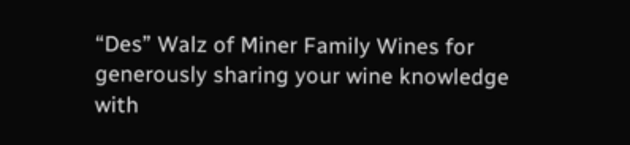“Des” Walz of Miner Family Wines for generously sharing your wine knowledge with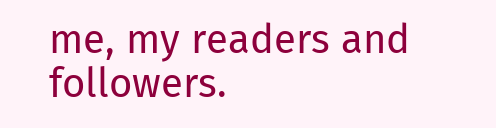me, my readers and followers.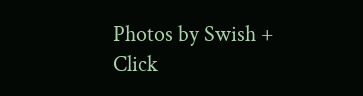Photos by Swish + Click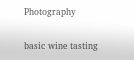Photography

basic wine tasting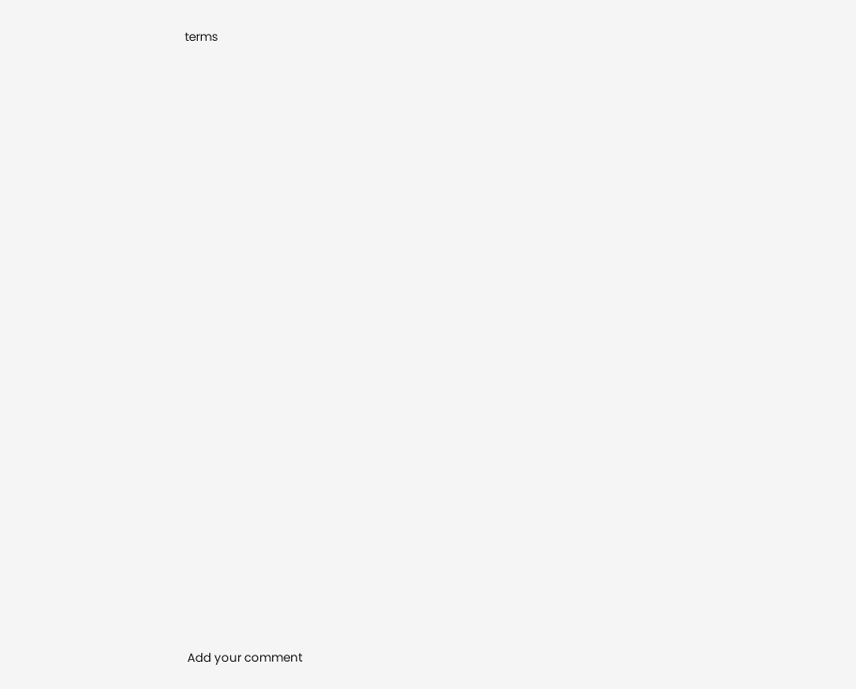terms



























Add your comment